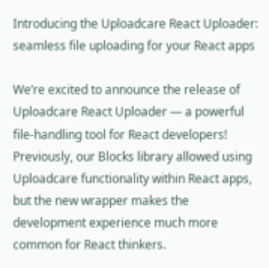Introducing the Uploadcare React Uploader: seamless file uploading for your React apps

We’re excited to announce the release of Uploadcare React Uploader — a powerful file-handling tool for React developers! Previously, our Blocks library allowed using Uploadcare functionality within React apps, but the new wrapper makes the development experience much more common for React thinkers.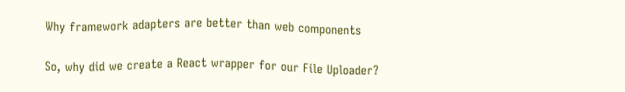Why framework adapters are better than web components

So, why did we create a React wrapper for our File Uploader?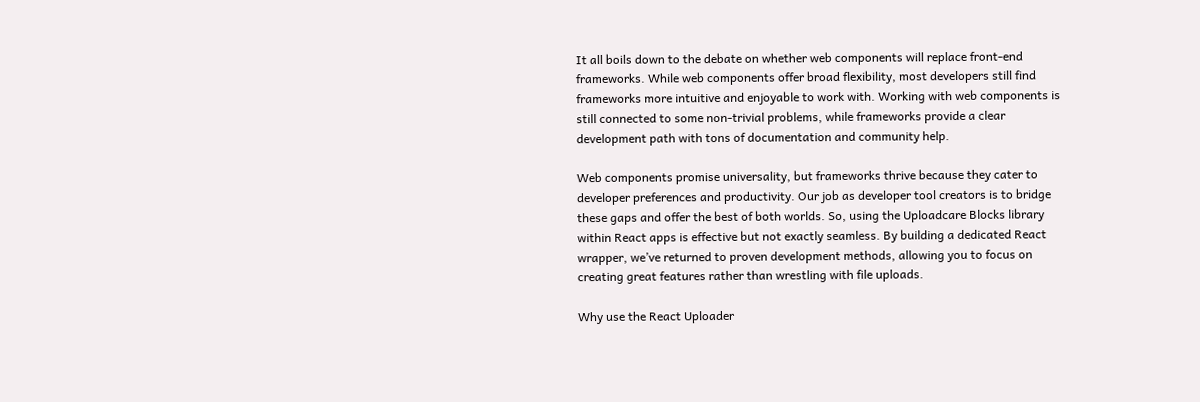It all boils down to the debate on whether web components will replace front-end frameworks. While web components offer broad flexibility, most developers still find frameworks more intuitive and enjoyable to work with. Working with web components is still connected to some non-trivial problems, while frameworks provide a clear development path with tons of documentation and community help.

Web components promise universality, but frameworks thrive because they cater to developer preferences and productivity. Our job as developer tool creators is to bridge these gaps and offer the best of both worlds. So, using the Uploadcare Blocks library within React apps is effective but not exactly seamless. By building a dedicated React wrapper, we’ve returned to proven development methods, allowing you to focus on creating great features rather than wrestling with file uploads.

Why use the React Uploader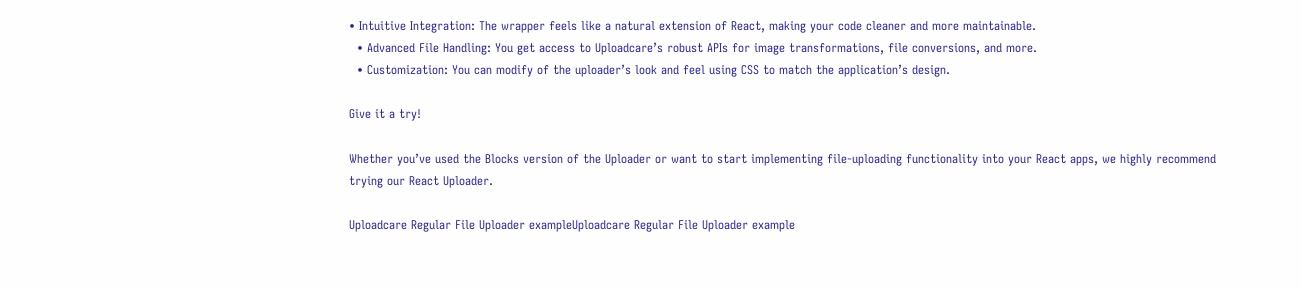• Intuitive Integration: The wrapper feels like a natural extension of React, making your code cleaner and more maintainable.
  • Advanced File Handling: You get access to Uploadcare’s robust APIs for image transformations, file conversions, and more.
  • Customization: You can modify of the uploader’s look and feel using CSS to match the application’s design.

Give it a try!

Whether you’ve used the Blocks version of the Uploader or want to start implementing file-uploading functionality into your React apps, we highly recommend trying our React Uploader.

Uploadcare Regular File Uploader exampleUploadcare Regular File Uploader example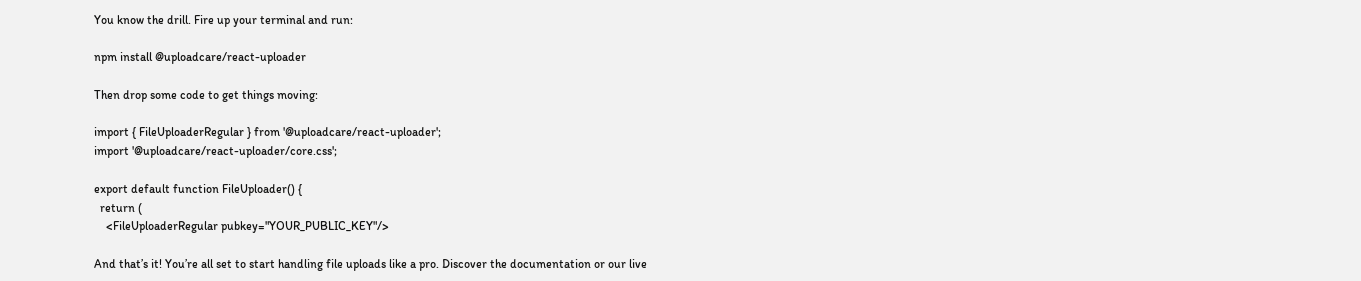You know the drill. Fire up your terminal and run:

npm install @uploadcare/react-uploader

Then drop some code to get things moving:

import { FileUploaderRegular } from '@uploadcare/react-uploader';
import '@uploadcare/react-uploader/core.css';

export default function FileUploader() {
  return (
    <FileUploaderRegular pubkey="YOUR_PUBLIC_KEY"/>

And that’s it! You’re all set to start handling file uploads like a pro. Discover the documentation or our live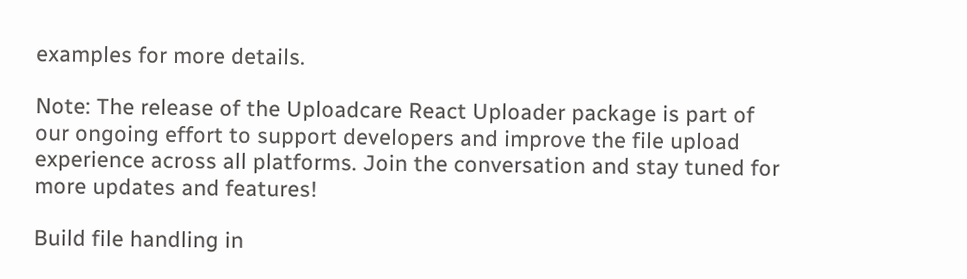examples for more details.

Note: The release of the Uploadcare React Uploader package is part of our ongoing effort to support developers and improve the file upload experience across all platforms. Join the conversation and stay tuned for more updates and features!

Build file handling in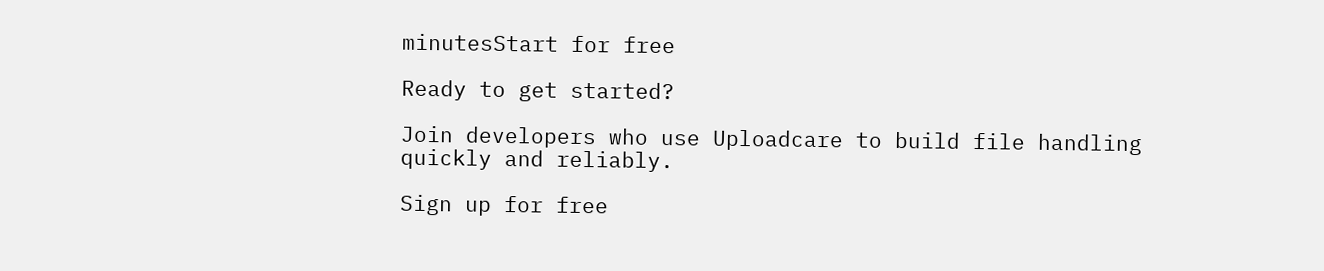minutesStart for free

Ready to get started?

Join developers who use Uploadcare to build file handling quickly and reliably.

Sign up for free